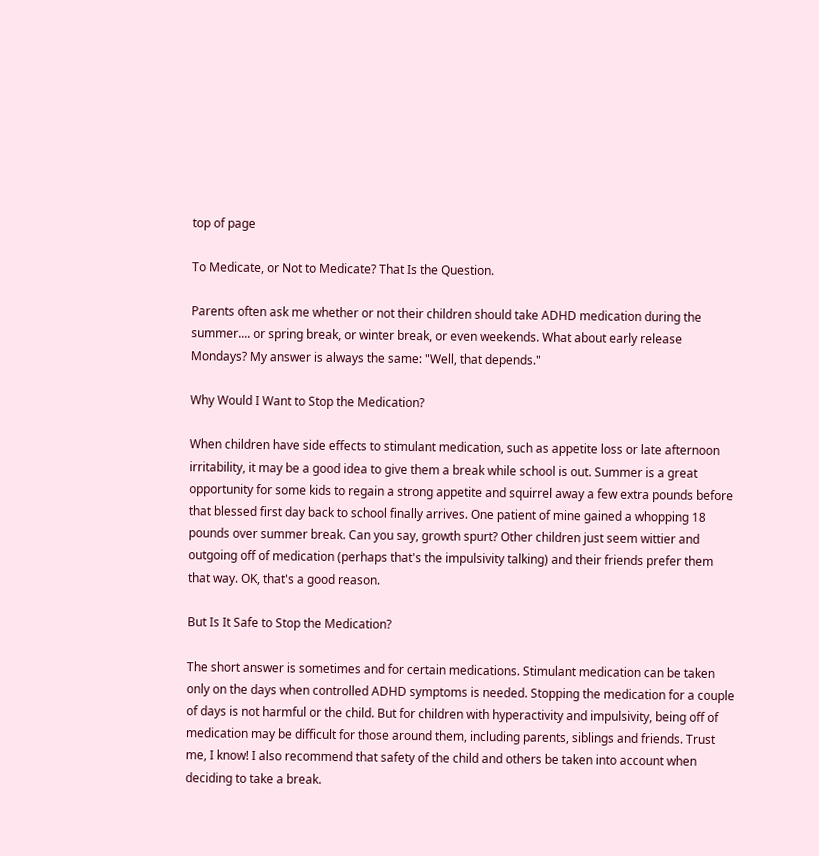top of page

To Medicate, or Not to Medicate? That Is the Question.

Parents often ask me whether or not their children should take ADHD medication during the summer.... or spring break, or winter break, or even weekends. What about early release Mondays? My answer is always the same: "Well, that depends."

Why Would I Want to Stop the Medication?

When children have side effects to stimulant medication, such as appetite loss or late afternoon irritability, it may be a good idea to give them a break while school is out. Summer is a great opportunity for some kids to regain a strong appetite and squirrel away a few extra pounds before that blessed first day back to school finally arrives. One patient of mine gained a whopping 18 pounds over summer break. Can you say, growth spurt? Other children just seem wittier and outgoing off of medication (perhaps that's the impulsivity talking) and their friends prefer them that way. OK, that's a good reason.

But Is It Safe to Stop the Medication?

The short answer is sometimes and for certain medications. Stimulant medication can be taken only on the days when controlled ADHD symptoms is needed. Stopping the medication for a couple of days is not harmful or the child. But for children with hyperactivity and impulsivity, being off of medication may be difficult for those around them, including parents, siblings and friends. Trust me, I know! I also recommend that safety of the child and others be taken into account when deciding to take a break.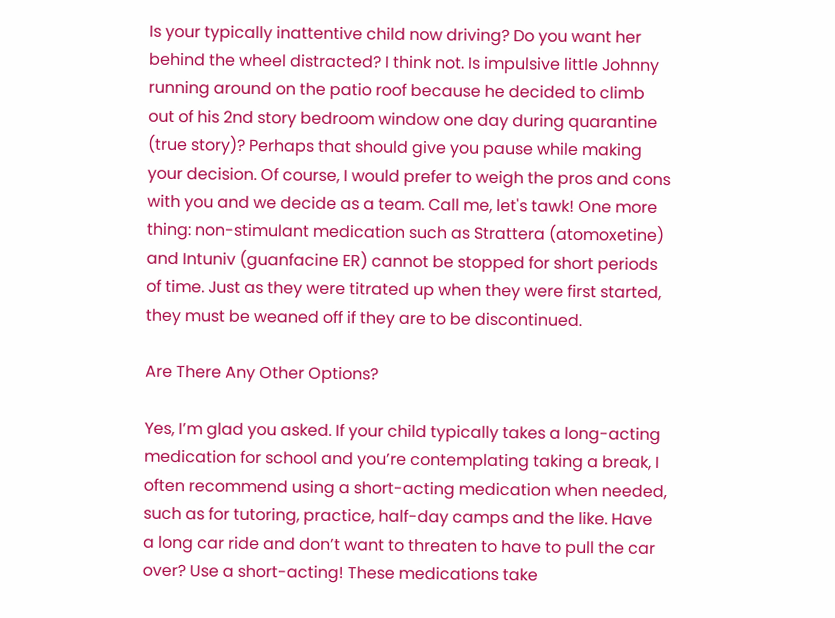Is your typically inattentive child now driving? Do you want her behind the wheel distracted? I think not. Is impulsive little Johnny running around on the patio roof because he decided to climb out of his 2nd story bedroom window one day during quarantine (true story)? Perhaps that should give you pause while making your decision. Of course, I would prefer to weigh the pros and cons with you and we decide as a team. Call me, let's tawk! One more thing: non-stimulant medication such as Strattera (atomoxetine) and Intuniv (guanfacine ER) cannot be stopped for short periods of time. Just as they were titrated up when they were first started, they must be weaned off if they are to be discontinued.

Are There Any Other Options?

Yes, I’m glad you asked. If your child typically takes a long-acting medication for school and you’re contemplating taking a break, I often recommend using a short-acting medication when needed, such as for tutoring, practice, half-day camps and the like. Have a long car ride and don’t want to threaten to have to pull the car over? Use a short-acting! These medications take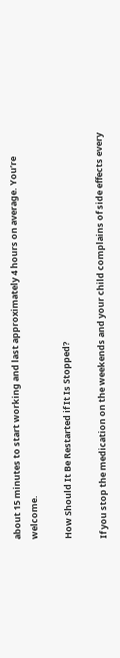about 15 minutes to start working and last approximately 4 hours on average. You’re welcome.

How Should It Be Restarted if It Is Stopped?

If you stop the medication on the weekends and your child complains of side effects every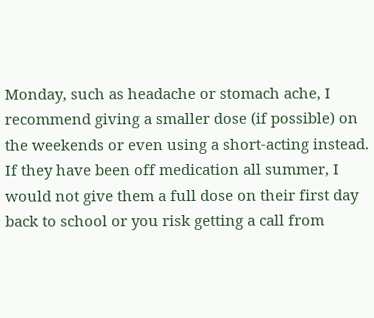Monday, such as headache or stomach ache, I recommend giving a smaller dose (if possible) on the weekends or even using a short-acting instead. If they have been off medication all summer, I would not give them a full dose on their first day back to school or you risk getting a call from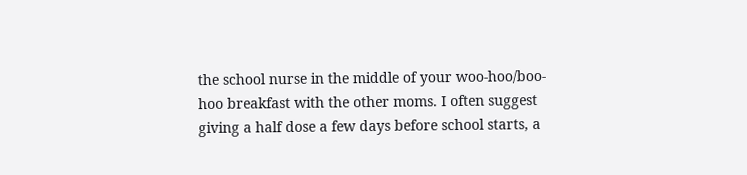the school nurse in the middle of your woo-hoo/boo-hoo breakfast with the other moms. I often suggest giving a half dose a few days before school starts, a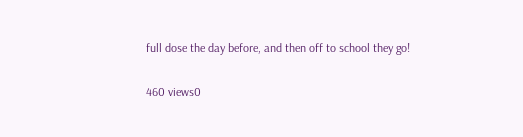full dose the day before, and then off to school they go!

460 views0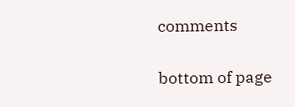comments


bottom of page